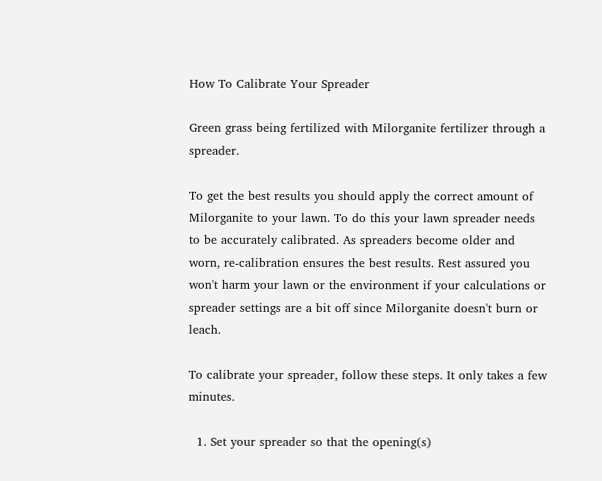How To Calibrate Your Spreader

Green grass being fertilized with Milorganite fertilizer through a spreader.

To get the best results you should apply the correct amount of Milorganite to your lawn. To do this your lawn spreader needs to be accurately calibrated. As spreaders become older and worn, re-calibration ensures the best results. Rest assured you won't harm your lawn or the environment if your calculations or spreader settings are a bit off since Milorganite doesn't burn or leach.

To calibrate your spreader, follow these steps. It only takes a few minutes.

  1. Set your spreader so that the opening(s)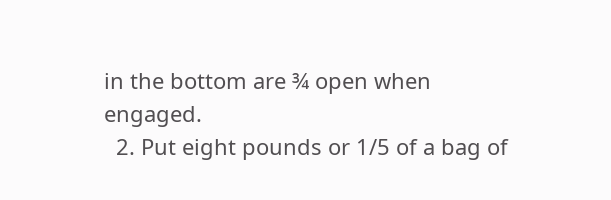in the bottom are ¾ open when engaged.
  2. Put eight pounds or 1/5 of a bag of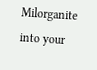Milorganite into your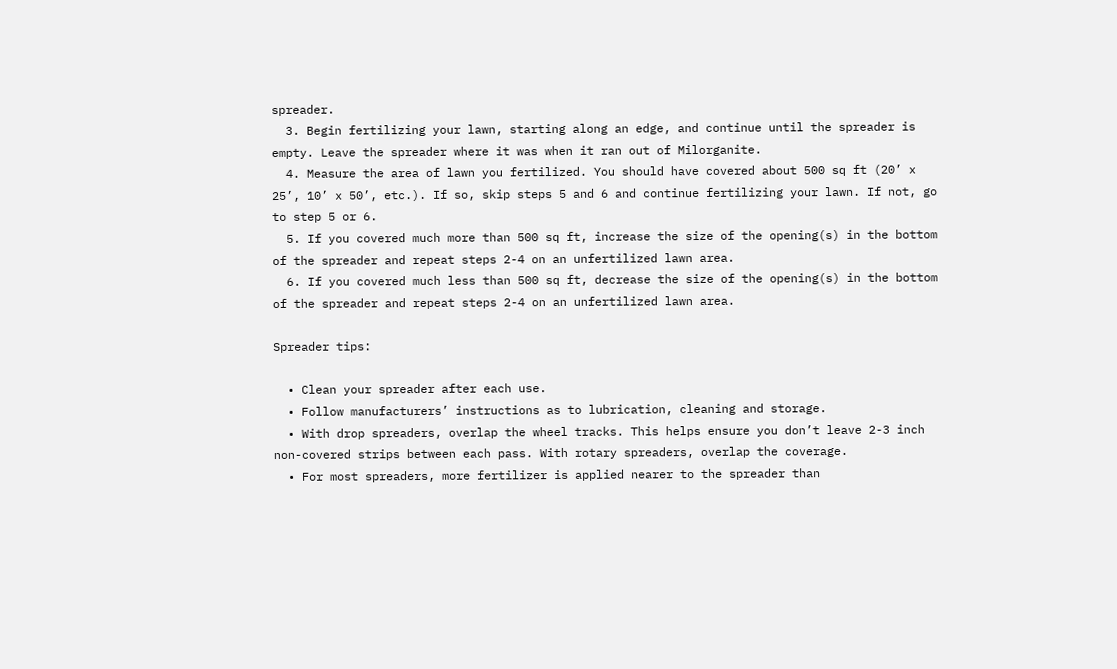spreader.
  3. Begin fertilizing your lawn, starting along an edge, and continue until the spreader is empty. Leave the spreader where it was when it ran out of Milorganite.
  4. Measure the area of lawn you fertilized. You should have covered about 500 sq ft (20’ x 25’, 10’ x 50’, etc.). If so, skip steps 5 and 6 and continue fertilizing your lawn. If not, go to step 5 or 6.
  5. If you covered much more than 500 sq ft, increase the size of the opening(s) in the bottom of the spreader and repeat steps 2-4 on an unfertilized lawn area.
  6. If you covered much less than 500 sq ft, decrease the size of the opening(s) in the bottom of the spreader and repeat steps 2-4 on an unfertilized lawn area.

Spreader tips:

  • Clean your spreader after each use.
  • Follow manufacturers’ instructions as to lubrication, cleaning and storage.
  • With drop spreaders, overlap the wheel tracks. This helps ensure you don’t leave 2-3 inch non-covered strips between each pass. With rotary spreaders, overlap the coverage.
  • For most spreaders, more fertilizer is applied nearer to the spreader than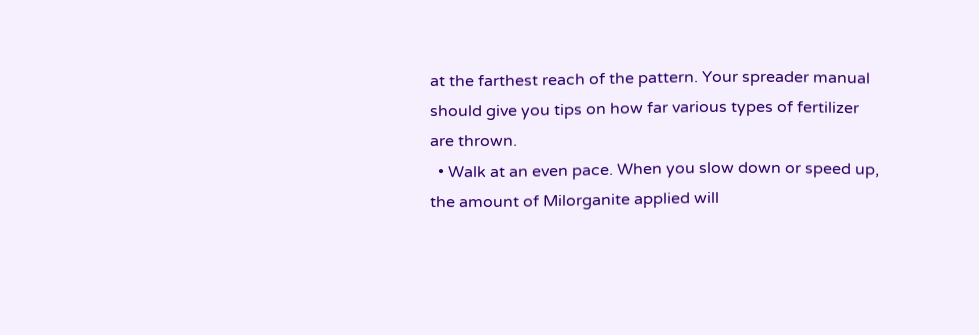at the farthest reach of the pattern. Your spreader manual should give you tips on how far various types of fertilizer are thrown.
  • Walk at an even pace. When you slow down or speed up, the amount of Milorganite applied will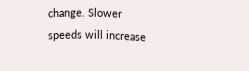change. Slower speeds will increase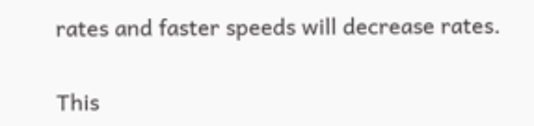rates and faster speeds will decrease rates.

This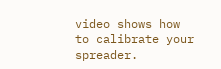video shows how to calibrate your spreader.